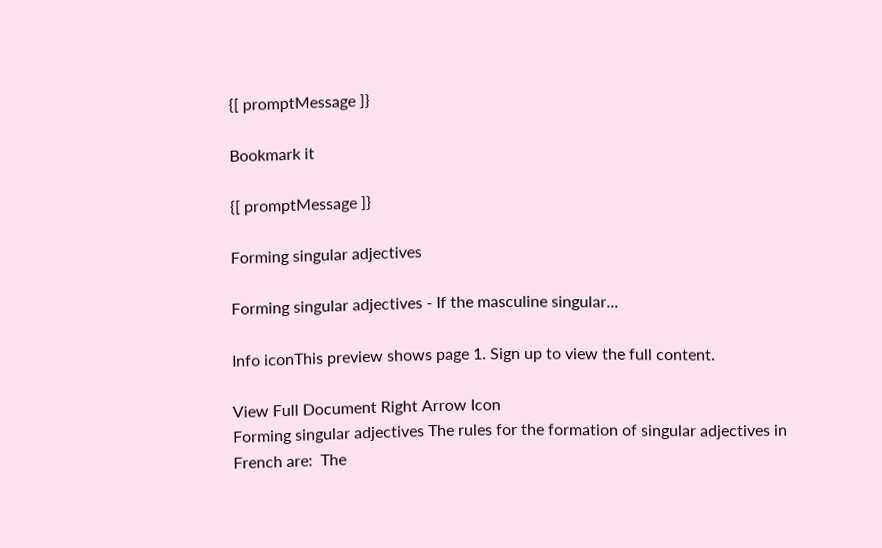{[ promptMessage ]}

Bookmark it

{[ promptMessage ]}

Forming singular adjectives

Forming singular adjectives - If the masculine singular...

Info iconThis preview shows page 1. Sign up to view the full content.

View Full Document Right Arrow Icon
Forming singular adjectives The rules for the formation of singular adjectives in French are:  The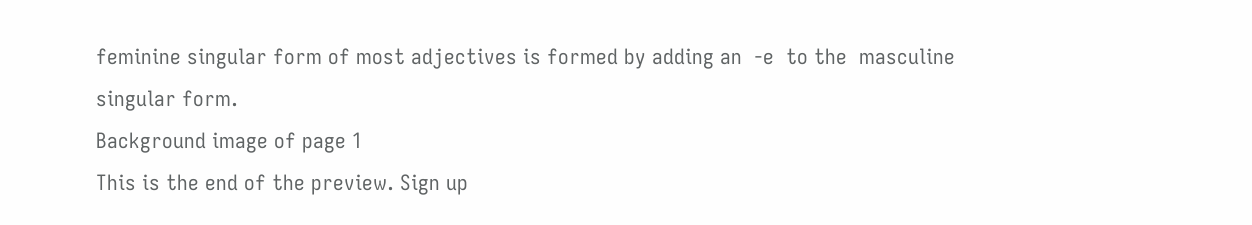feminine singular form of most adjectives is formed by adding an  -e  to the  masculine singular form.
Background image of page 1
This is the end of the preview. Sign up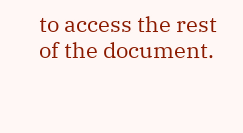to access the rest of the document.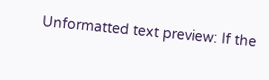Unformatted text preview: If the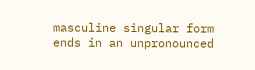masculine singular form ends in an unpronounced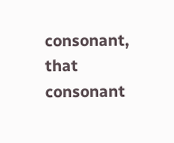consonant, that consonant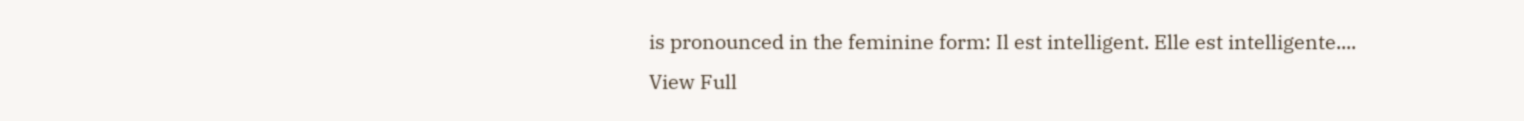is pronounced in the feminine form: Il est intelligent. Elle est intelligente....
View Full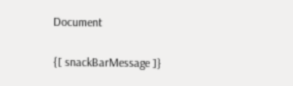Document

{[ snackBarMessage ]}